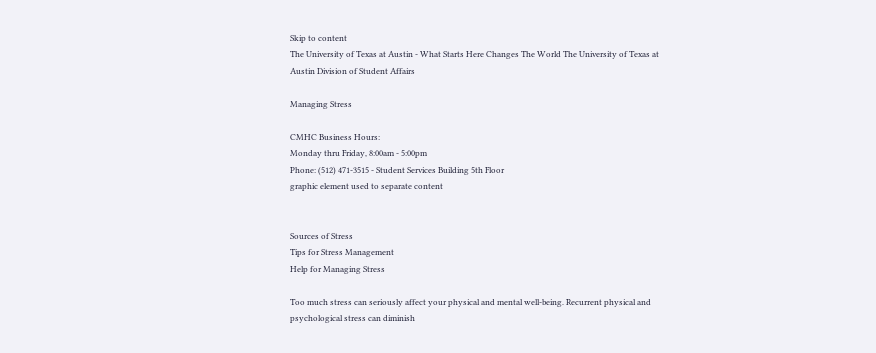Skip to content
The University of Texas at Austin - What Starts Here Changes The World The University of Texas at Austin Division of Student Affairs

Managing Stress

CMHC Business Hours:
Monday thru Friday, 8:00am - 5:00pm
Phone: (512) 471-3515 - Student Services Building 5th Floor
graphic element used to separate content


Sources of Stress
Tips for Stress Management
Help for Managing Stress

Too much stress can seriously affect your physical and mental well-being. Recurrent physical and psychological stress can diminish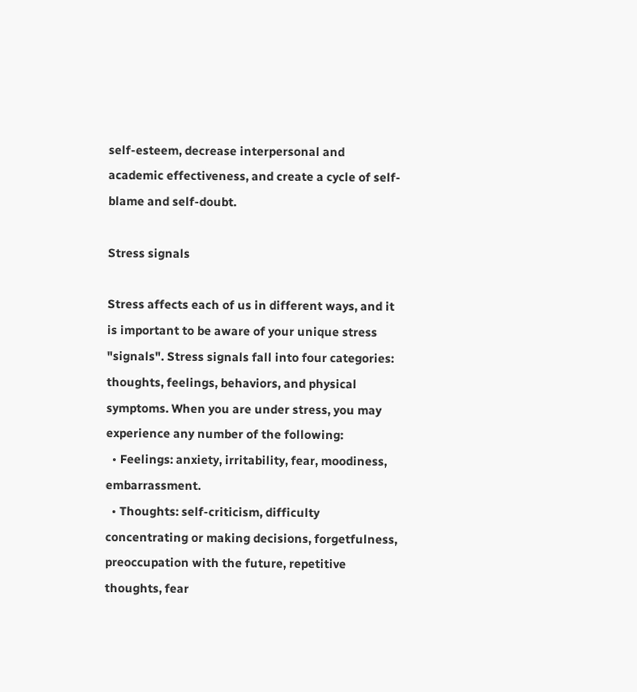self-esteem, decrease interpersonal and academic effectiveness, and create a cycle of self-blame and self-doubt.

Stress signals

Stress affects each of us in different ways, and it is important to be aware of your unique stress "signals". Stress signals fall into four categories: thoughts, feelings, behaviors, and physical symptoms. When you are under stress, you may experience any number of the following:
  • Feelings: anxiety, irritability, fear, moodiness, embarrassment.
  • Thoughts: self-criticism, difficulty concentrating or making decisions, forgetfulness, preoccupation with the future, repetitive thoughts, fear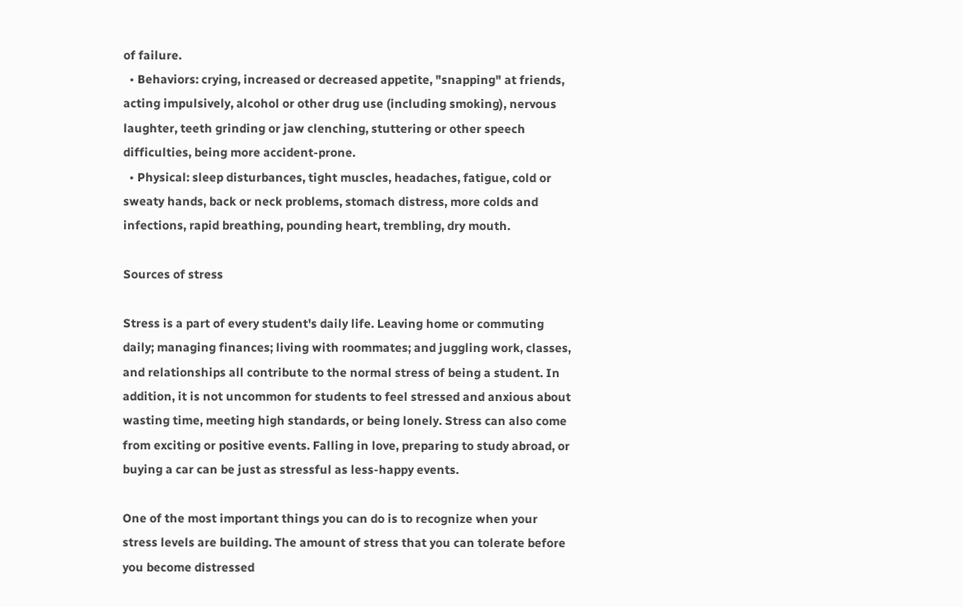of failure.
  • Behaviors: crying, increased or decreased appetite, "snapping" at friends, acting impulsively, alcohol or other drug use (including smoking), nervous laughter, teeth grinding or jaw clenching, stuttering or other speech difficulties, being more accident-prone.
  • Physical: sleep disturbances, tight muscles, headaches, fatigue, cold or sweaty hands, back or neck problems, stomach distress, more colds and infections, rapid breathing, pounding heart, trembling, dry mouth.

Sources of stress

Stress is a part of every student's daily life. Leaving home or commuting daily; managing finances; living with roommates; and juggling work, classes, and relationships all contribute to the normal stress of being a student. In addition, it is not uncommon for students to feel stressed and anxious about wasting time, meeting high standards, or being lonely. Stress can also come from exciting or positive events. Falling in love, preparing to study abroad, or buying a car can be just as stressful as less-happy events.

One of the most important things you can do is to recognize when your stress levels are building. The amount of stress that you can tolerate before you become distressed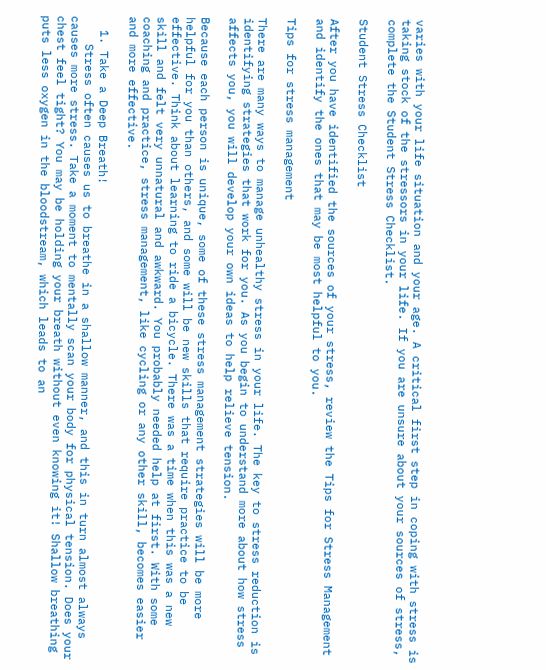varies with your life situation and your age. A critical first step in coping with stress is taking stock of the stressors in your life. If you are unsure about your sources of stress, complete the Student Stress Checklist.

Student Stress Checklist

After you have identified the sources of your stress, review the Tips for Stress Management and identify the ones that may be most helpful to you.

Tips for stress management

There are many ways to manage unhealthy stress in your life. The key to stress reduction is identifying strategies that work for you. As you begin to understand more about how stress affects you, you will develop your own ideas to help relieve tension.

Because each person is unique, some of these stress management strategies will be more helpful for you than others, and some will be new skills that require practice to be effective. Think about learning to ride a bicycle. There was a time when this was a new skill and felt very unnatural and awkward. You probably needed help at first. With some coaching and practice, stress management, like cycling or any other skill, becomes easier and more effective.

  1. Take a Deep Breath!
    Stress often causes us to breathe in a shallow manner, and this in turn almost always causes more stress. Take a moment to mentally scan your body for physical tension. Does your chest feel tight? You may be holding your breath without even knowing it! Shallow breathing puts less oxygen in the bloodstream, which leads to an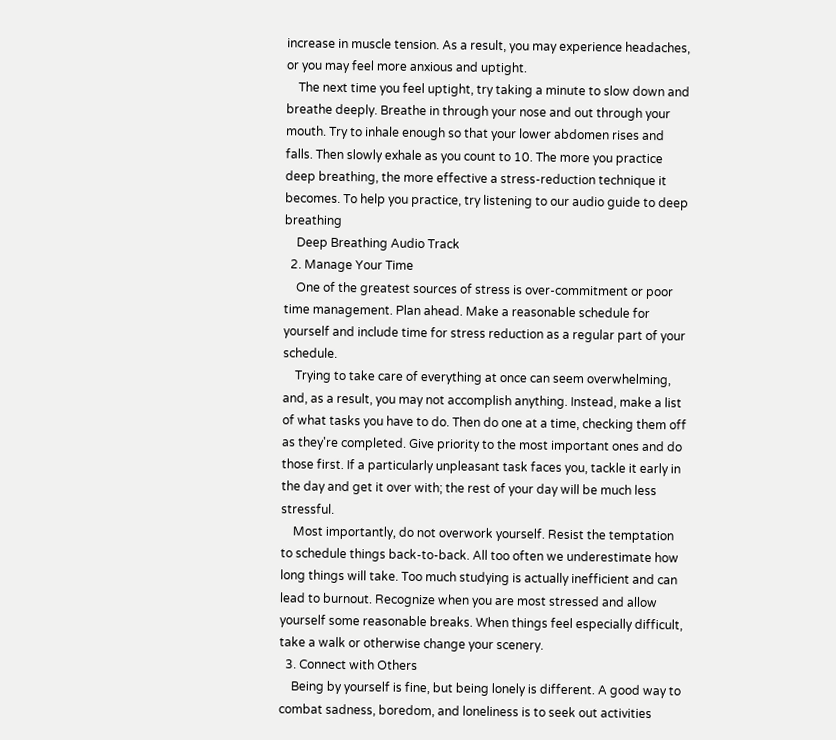increase in muscle tension. As a result, you may experience headaches, or you may feel more anxious and uptight.
    The next time you feel uptight, try taking a minute to slow down and breathe deeply. Breathe in through your nose and out through your mouth. Try to inhale enough so that your lower abdomen rises and falls. Then slowly exhale as you count to 10. The more you practice deep breathing, the more effective a stress-reduction technique it becomes. To help you practice, try listening to our audio guide to deep breathing
    Deep Breathing Audio Track
  2. Manage Your Time
    One of the greatest sources of stress is over-commitment or poor time management. Plan ahead. Make a reasonable schedule for yourself and include time for stress reduction as a regular part of your schedule.
    Trying to take care of everything at once can seem overwhelming, and, as a result, you may not accomplish anything. Instead, make a list of what tasks you have to do. Then do one at a time, checking them off as they're completed. Give priority to the most important ones and do those first. If a particularly unpleasant task faces you, tackle it early in the day and get it over with; the rest of your day will be much less stressful.
    Most importantly, do not overwork yourself. Resist the temptation to schedule things back-to-back. All too often we underestimate how long things will take. Too much studying is actually inefficient and can lead to burnout. Recognize when you are most stressed and allow yourself some reasonable breaks. When things feel especially difficult, take a walk or otherwise change your scenery.
  3. Connect with Others
    Being by yourself is fine, but being lonely is different. A good way to combat sadness, boredom, and loneliness is to seek out activities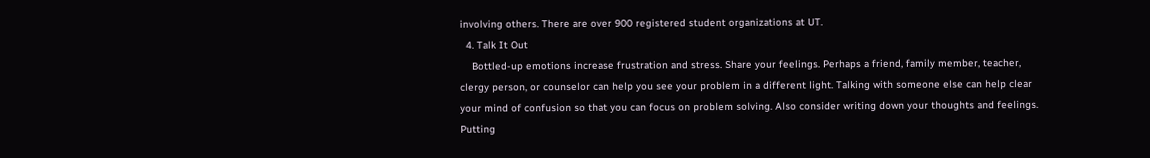involving others. There are over 900 registered student organizations at UT.
  4. Talk It Out
    Bottled-up emotions increase frustration and stress. Share your feelings. Perhaps a friend, family member, teacher, clergy person, or counselor can help you see your problem in a different light. Talking with someone else can help clear your mind of confusion so that you can focus on problem solving. Also consider writing down your thoughts and feelings. Putting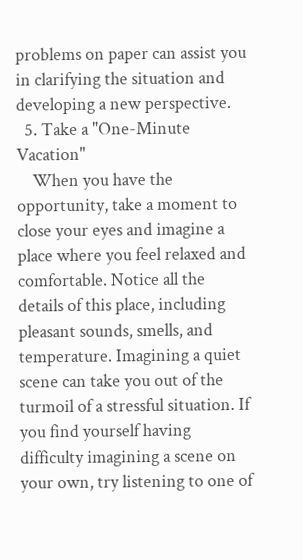problems on paper can assist you in clarifying the situation and developing a new perspective.
  5. Take a "One-Minute Vacation"
    When you have the opportunity, take a moment to close your eyes and imagine a place where you feel relaxed and comfortable. Notice all the details of this place, including pleasant sounds, smells, and temperature. Imagining a quiet scene can take you out of the turmoil of a stressful situation. If you find yourself having difficulty imagining a scene on your own, try listening to one of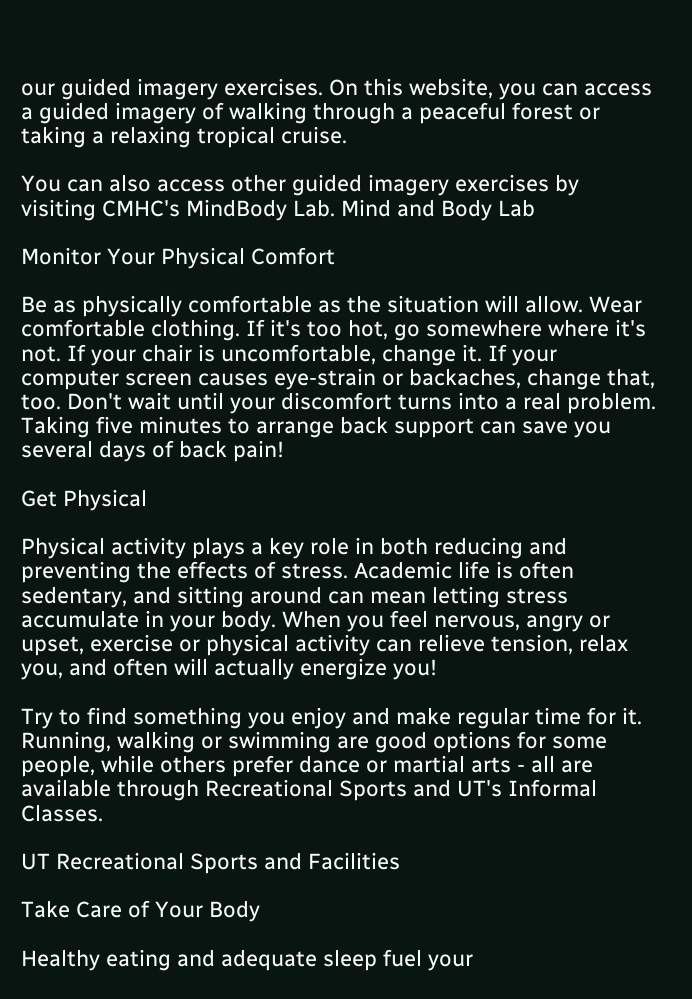our guided imagery exercises. On this website, you can access a guided imagery of walking through a peaceful forest or taking a relaxing tropical cruise.

You can also access other guided imagery exercises by visiting CMHC's MindBody Lab. Mind and Body Lab

Monitor Your Physical Comfort

Be as physically comfortable as the situation will allow. Wear comfortable clothing. If it's too hot, go somewhere where it's not. If your chair is uncomfortable, change it. If your computer screen causes eye-strain or backaches, change that, too. Don't wait until your discomfort turns into a real problem. Taking five minutes to arrange back support can save you several days of back pain!

Get Physical

Physical activity plays a key role in both reducing and preventing the effects of stress. Academic life is often sedentary, and sitting around can mean letting stress accumulate in your body. When you feel nervous, angry or upset, exercise or physical activity can relieve tension, relax you, and often will actually energize you!

Try to find something you enjoy and make regular time for it. Running, walking or swimming are good options for some people, while others prefer dance or martial arts - all are available through Recreational Sports and UT's Informal Classes.

UT Recreational Sports and Facilities

Take Care of Your Body

Healthy eating and adequate sleep fuel your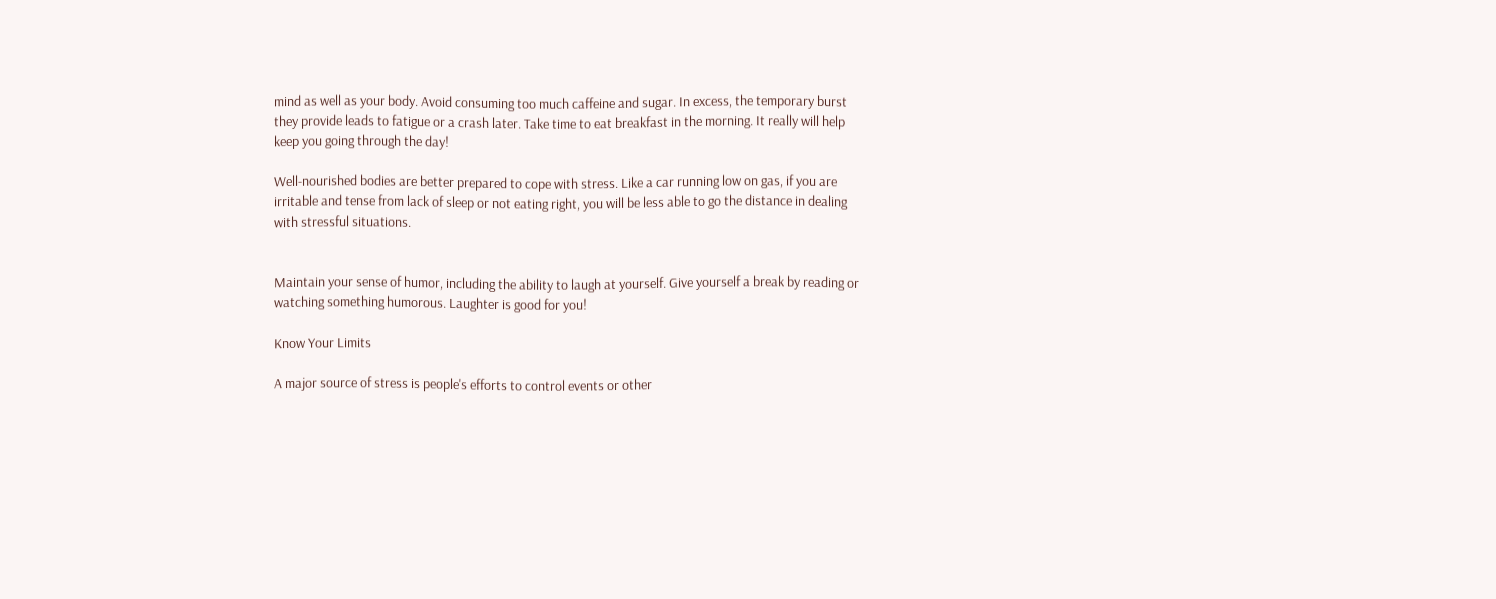mind as well as your body. Avoid consuming too much caffeine and sugar. In excess, the temporary burst they provide leads to fatigue or a crash later. Take time to eat breakfast in the morning. It really will help keep you going through the day!

Well-nourished bodies are better prepared to cope with stress. Like a car running low on gas, if you are irritable and tense from lack of sleep or not eating right, you will be less able to go the distance in dealing with stressful situations.


Maintain your sense of humor, including the ability to laugh at yourself. Give yourself a break by reading or watching something humorous. Laughter is good for you!

Know Your Limits

A major source of stress is people's efforts to control events or other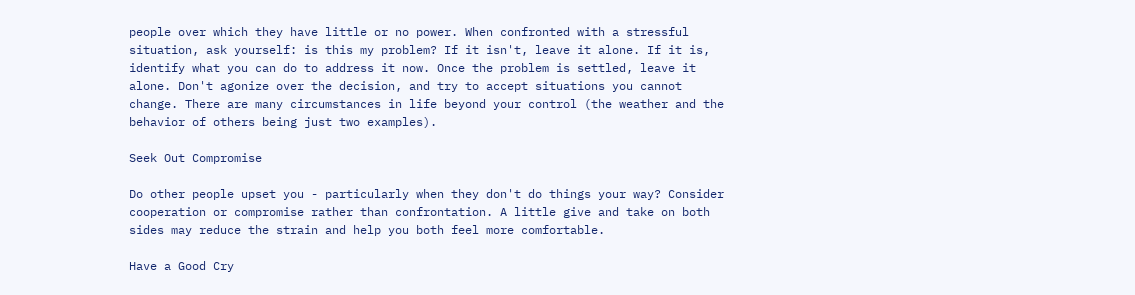people over which they have little or no power. When confronted with a stressful situation, ask yourself: is this my problem? If it isn't, leave it alone. If it is, identify what you can do to address it now. Once the problem is settled, leave it alone. Don't agonize over the decision, and try to accept situations you cannot change. There are many circumstances in life beyond your control (the weather and the behavior of others being just two examples).

Seek Out Compromise

Do other people upset you - particularly when they don't do things your way? Consider cooperation or compromise rather than confrontation. A little give and take on both sides may reduce the strain and help you both feel more comfortable.

Have a Good Cry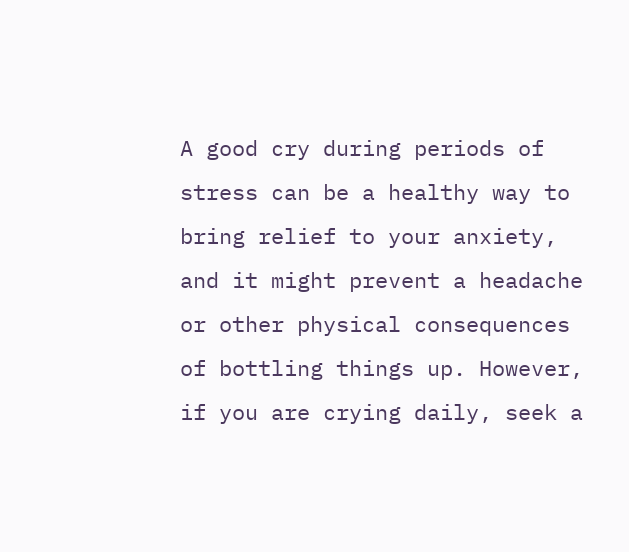A good cry during periods of stress can be a healthy way to bring relief to your anxiety, and it might prevent a headache or other physical consequences of bottling things up. However, if you are crying daily, seek a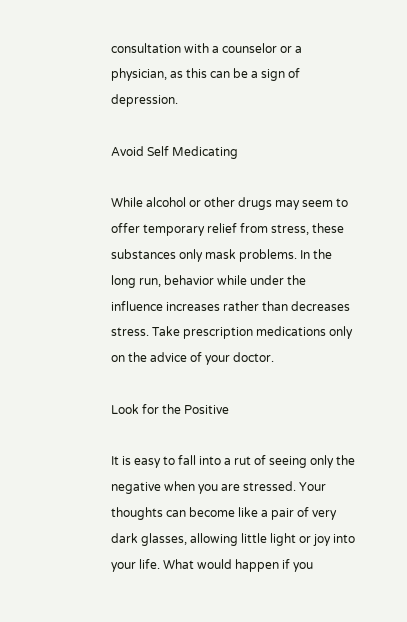consultation with a counselor or a physician, as this can be a sign of depression.

Avoid Self Medicating

While alcohol or other drugs may seem to offer temporary relief from stress, these substances only mask problems. In the long run, behavior while under the influence increases rather than decreases stress. Take prescription medications only on the advice of your doctor.

Look for the Positive

It is easy to fall into a rut of seeing only the negative when you are stressed. Your thoughts can become like a pair of very dark glasses, allowing little light or joy into your life. What would happen if you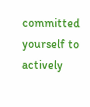committed yourself to actively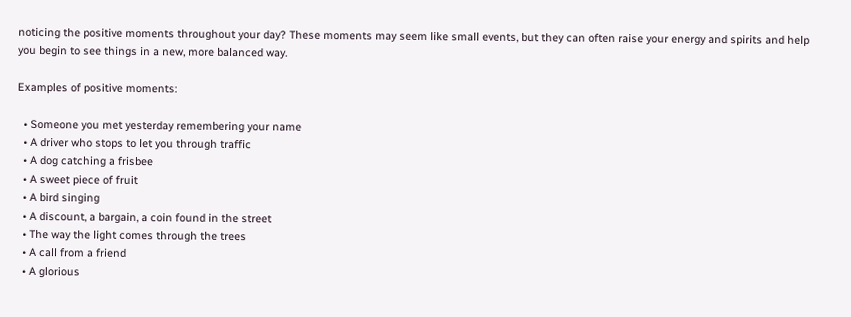noticing the positive moments throughout your day? These moments may seem like small events, but they can often raise your energy and spirits and help you begin to see things in a new, more balanced way.

Examples of positive moments:

  • Someone you met yesterday remembering your name
  • A driver who stops to let you through traffic
  • A dog catching a frisbee
  • A sweet piece of fruit
  • A bird singing
  • A discount, a bargain, a coin found in the street
  • The way the light comes through the trees
  • A call from a friend
  • A glorious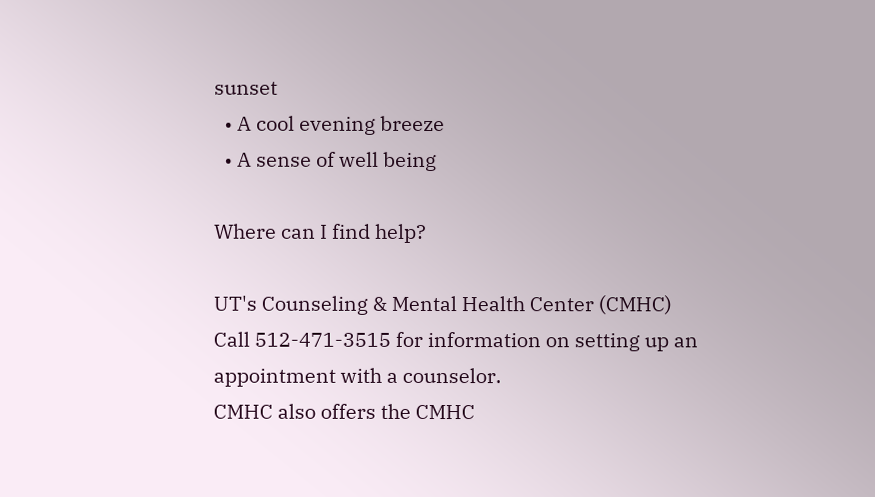sunset
  • A cool evening breeze
  • A sense of well being

Where can I find help?

UT's Counseling & Mental Health Center (CMHC)
Call 512-471-3515 for information on setting up an appointment with a counselor.
CMHC also offers the CMHC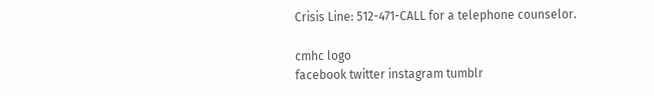Crisis Line: 512-471-CALL for a telephone counselor.

cmhc logo
facebook twitter instagram tumblr